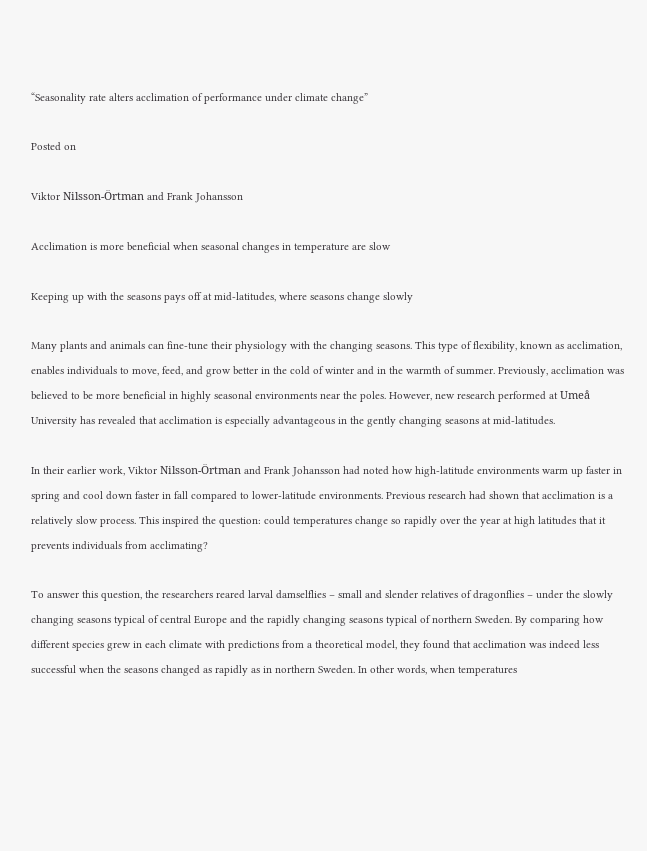“Seasonality rate alters acclimation of performance under climate change”

Posted on

Viktor Nilsson-Örtman and Frank Johansson

Acclimation is more beneficial when seasonal changes in temperature are slow

Keeping up with the seasons pays off at mid-latitudes, where seasons change slowly

Many plants and animals can fine-tune their physiology with the changing seasons. This type of flexibility, known as acclimation, enables individuals to move, feed, and grow better in the cold of winter and in the warmth of summer. Previously, acclimation was believed to be more beneficial in highly seasonal environments near the poles. However, new research performed at Umeå University has revealed that acclimation is especially advantageous in the gently changing seasons at mid-latitudes.

In their earlier work, Viktor Nilsson-Örtman and Frank Johansson had noted how high-latitude environments warm up faster in spring and cool down faster in fall compared to lower-latitude environments. Previous research had shown that acclimation is a relatively slow process. This inspired the question: could temperatures change so rapidly over the year at high latitudes that it prevents individuals from acclimating?

To answer this question, the researchers reared larval damselflies – small and slender relatives of dragonflies – under the slowly changing seasons typical of central Europe and the rapidly changing seasons typical of northern Sweden. By comparing how different species grew in each climate with predictions from a theoretical model, they found that acclimation was indeed less successful when the seasons changed as rapidly as in northern Sweden. In other words, when temperatures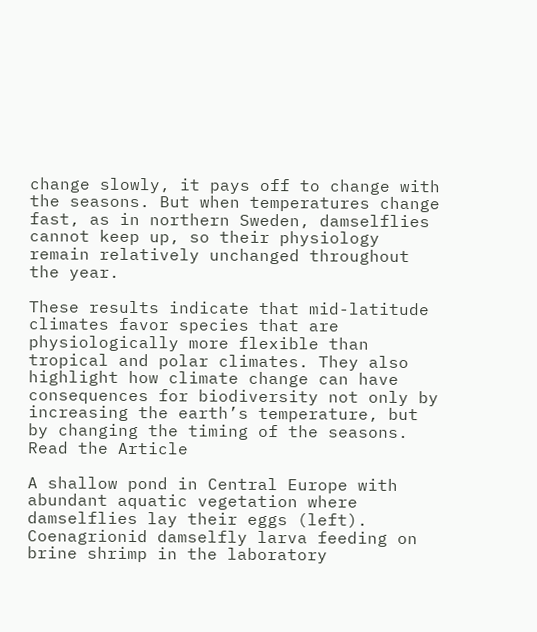change slowly, it pays off to change with the seasons. But when temperatures change fast, as in northern Sweden, damselflies cannot keep up, so their physiology remain relatively unchanged throughout the year.

These results indicate that mid-latitude climates favor species that are physiologically more flexible than tropical and polar climates. They also highlight how climate change can have consequences for biodiversity not only by increasing the earth’s temperature, but by changing the timing of the seasons. Read the Article

A shallow pond in Central Europe with abundant aquatic vegetation where damselflies lay their eggs (left). Coenagrionid damselfly larva feeding on brine shrimp in the laboratory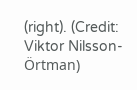(right). (Credit: Viktor Nilsson-Örtman)